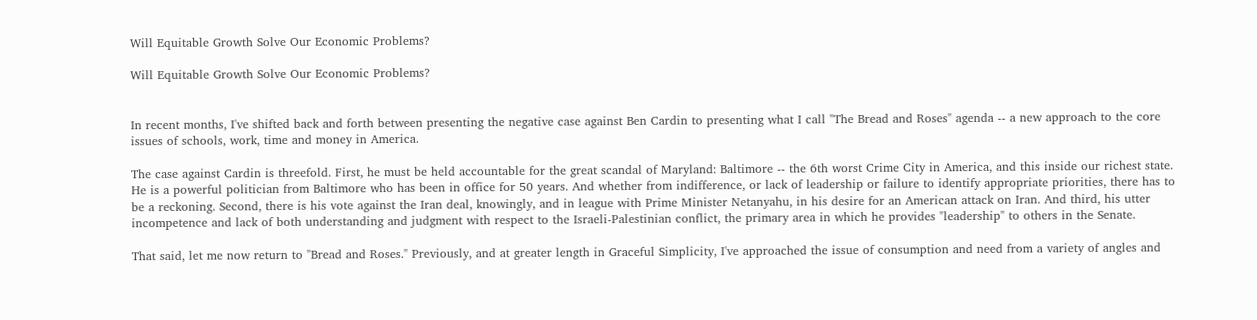Will Equitable Growth Solve Our Economic Problems?

Will Equitable Growth Solve Our Economic Problems?


In recent months, I've shifted back and forth between presenting the negative case against Ben Cardin to presenting what I call "The Bread and Roses" agenda -- a new approach to the core issues of schools, work, time and money in America.

The case against Cardin is threefold. First, he must be held accountable for the great scandal of Maryland: Baltimore -- the 6th worst Crime City in America, and this inside our richest state. He is a powerful politician from Baltimore who has been in office for 50 years. And whether from indifference, or lack of leadership or failure to identify appropriate priorities, there has to be a reckoning. Second, there is his vote against the Iran deal, knowingly, and in league with Prime Minister Netanyahu, in his desire for an American attack on Iran. And third, his utter incompetence and lack of both understanding and judgment with respect to the Israeli-Palestinian conflict, the primary area in which he provides "leadership" to others in the Senate.

That said, let me now return to "Bread and Roses." Previously, and at greater length in Graceful Simplicity, I've approached the issue of consumption and need from a variety of angles and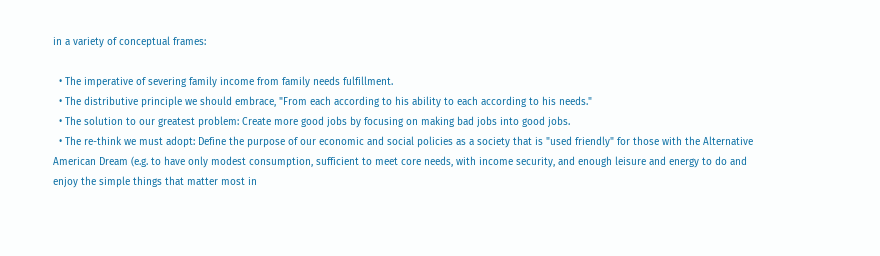in a variety of conceptual frames:

  • The imperative of severing family income from family needs fulfillment.
  • The distributive principle we should embrace, "From each according to his ability to each according to his needs."
  • The solution to our greatest problem: Create more good jobs by focusing on making bad jobs into good jobs.
  • The re-think we must adopt: Define the purpose of our economic and social policies as a society that is "used friendly" for those with the Alternative American Dream (e.g. to have only modest consumption, sufficient to meet core needs, with income security, and enough leisure and energy to do and enjoy the simple things that matter most in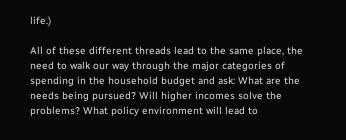life.)

All of these different threads lead to the same place, the need to walk our way through the major categories of spending in the household budget and ask: What are the needs being pursued? Will higher incomes solve the problems? What policy environment will lead to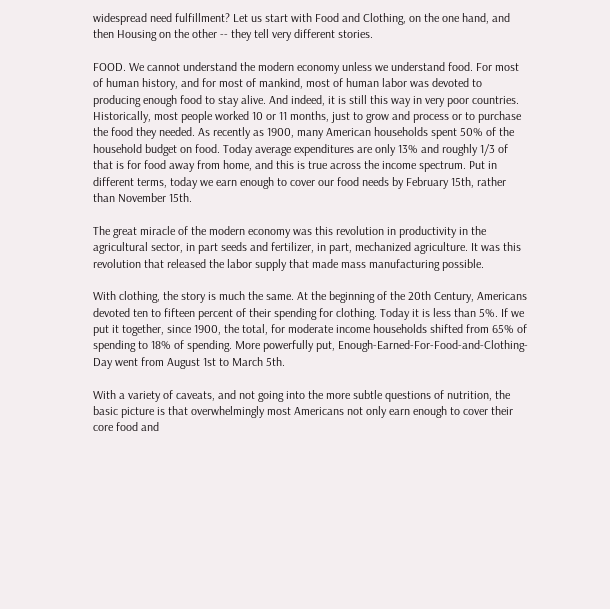widespread need fulfillment? Let us start with Food and Clothing, on the one hand, and then Housing on the other -- they tell very different stories.

FOOD. We cannot understand the modern economy unless we understand food. For most of human history, and for most of mankind, most of human labor was devoted to producing enough food to stay alive. And indeed, it is still this way in very poor countries. Historically, most people worked 10 or 11 months, just to grow and process or to purchase the food they needed. As recently as 1900, many American households spent 50% of the household budget on food. Today average expenditures are only 13% and roughly 1/3 of that is for food away from home, and this is true across the income spectrum. Put in different terms, today we earn enough to cover our food needs by February 15th, rather than November 15th.

The great miracle of the modern economy was this revolution in productivity in the agricultural sector, in part seeds and fertilizer, in part, mechanized agriculture. It was this revolution that released the labor supply that made mass manufacturing possible.

With clothing, the story is much the same. At the beginning of the 20th Century, Americans devoted ten to fifteen percent of their spending for clothing. Today it is less than 5%. If we put it together, since 1900, the total, for moderate income households shifted from 65% of spending to 18% of spending. More powerfully put, Enough-Earned-For-Food-and-Clothing-Day went from August 1st to March 5th.

With a variety of caveats, and not going into the more subtle questions of nutrition, the basic picture is that overwhelmingly most Americans not only earn enough to cover their core food and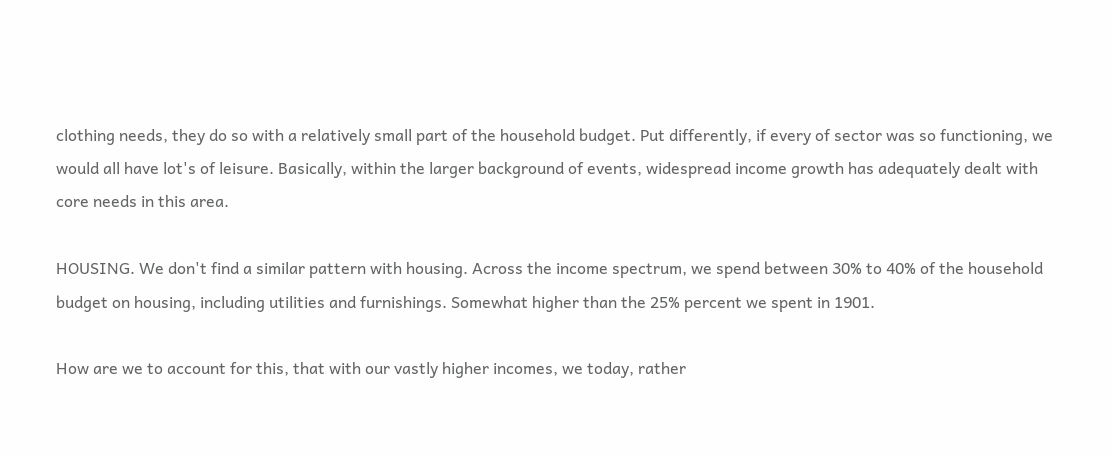clothing needs, they do so with a relatively small part of the household budget. Put differently, if every of sector was so functioning, we would all have lot's of leisure. Basically, within the larger background of events, widespread income growth has adequately dealt with core needs in this area.

HOUSING. We don't find a similar pattern with housing. Across the income spectrum, we spend between 30% to 40% of the household budget on housing, including utilities and furnishings. Somewhat higher than the 25% percent we spent in 1901.

How are we to account for this, that with our vastly higher incomes, we today, rather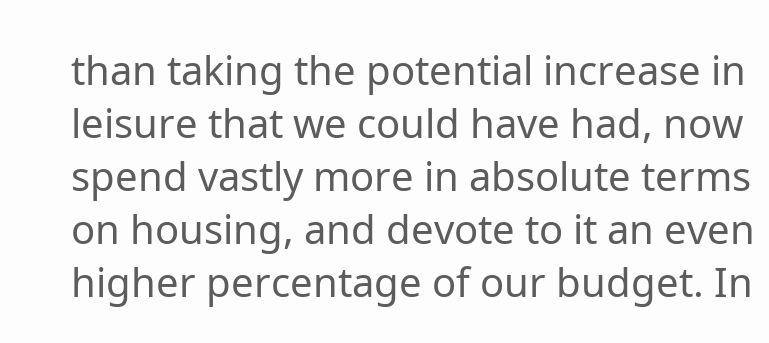than taking the potential increase in leisure that we could have had, now spend vastly more in absolute terms on housing, and devote to it an even higher percentage of our budget. In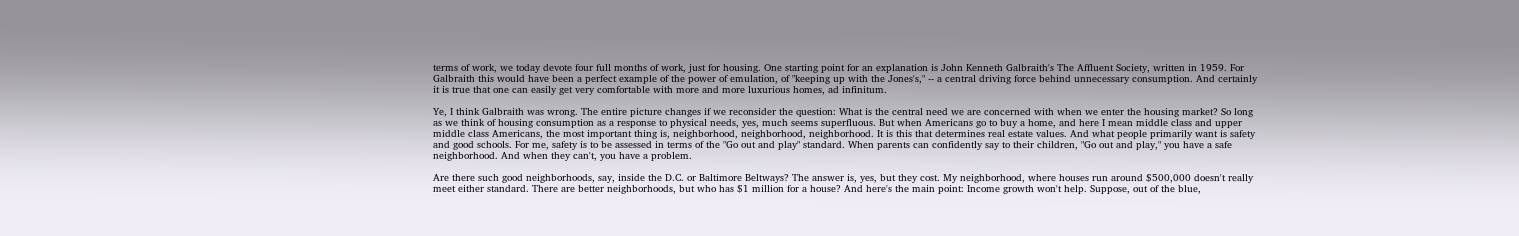terms of work, we today devote four full months of work, just for housing. One starting point for an explanation is John Kenneth Galbraith's The Affluent Society, written in 1959. For Galbraith this would have been a perfect example of the power of emulation, of "keeping up with the Jones's," -- a central driving force behind unnecessary consumption. And certainly it is true that one can easily get very comfortable with more and more luxurious homes, ad infinitum.

Ye, I think Galbraith was wrong. The entire picture changes if we reconsider the question: What is the central need we are concerned with when we enter the housing market? So long as we think of housing consumption as a response to physical needs, yes, much seems superfluous. But when Americans go to buy a home, and here I mean middle class and upper middle class Americans, the most important thing is, neighborhood, neighborhood, neighborhood. It is this that determines real estate values. And what people primarily want is safety and good schools. For me, safety is to be assessed in terms of the "Go out and play" standard. When parents can confidently say to their children, "Go out and play," you have a safe neighborhood. And when they can't, you have a problem.

Are there such good neighborhoods, say, inside the D.C. or Baltimore Beltways? The answer is, yes, but they cost. My neighborhood, where houses run around $500,000 doesn't really meet either standard. There are better neighborhoods, but who has $1 million for a house? And here's the main point: Income growth won't help. Suppose, out of the blue,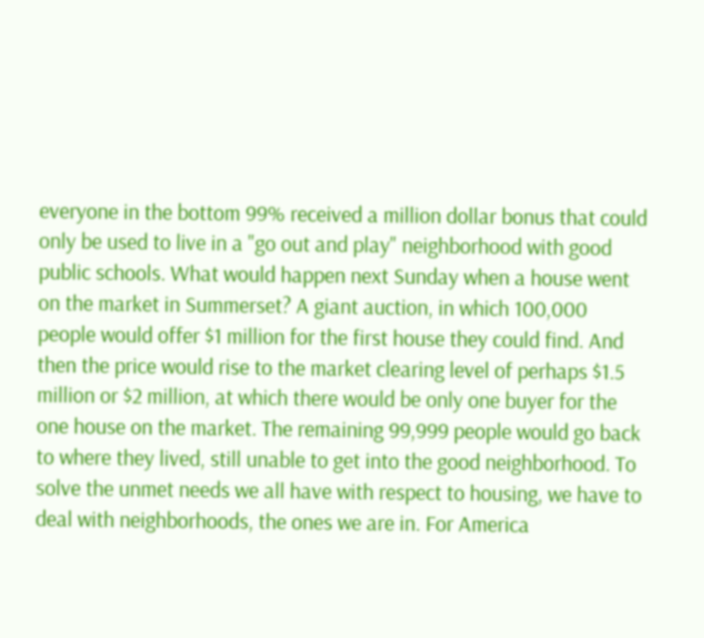everyone in the bottom 99% received a million dollar bonus that could only be used to live in a "go out and play" neighborhood with good public schools. What would happen next Sunday when a house went on the market in Summerset? A giant auction, in which 100,000 people would offer $1 million for the first house they could find. And then the price would rise to the market clearing level of perhaps $1.5 million or $2 million, at which there would be only one buyer for the one house on the market. The remaining 99,999 people would go back to where they lived, still unable to get into the good neighborhood. To solve the unmet needs we all have with respect to housing, we have to deal with neighborhoods, the ones we are in. For America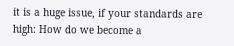it is a huge issue, if your standards are high: How do we become a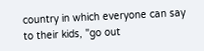country in which everyone can say to their kids, "go out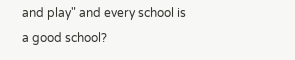and play" and every school is a good school?